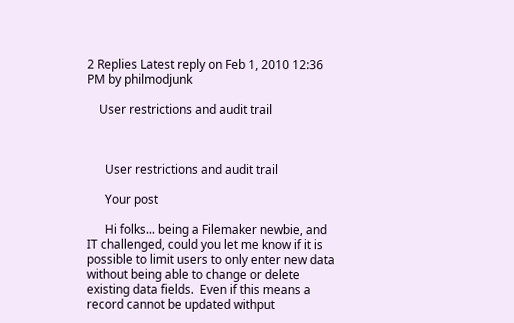2 Replies Latest reply on Feb 1, 2010 12:36 PM by philmodjunk

    User restrictions and audit trail



      User restrictions and audit trail

      Your post

      Hi folks... being a Filemaker newbie, and IT challenged, could you let me know if it is possible to limit users to only enter new data without being able to change or delete existing data fields.  Even if this means a record cannot be updated withput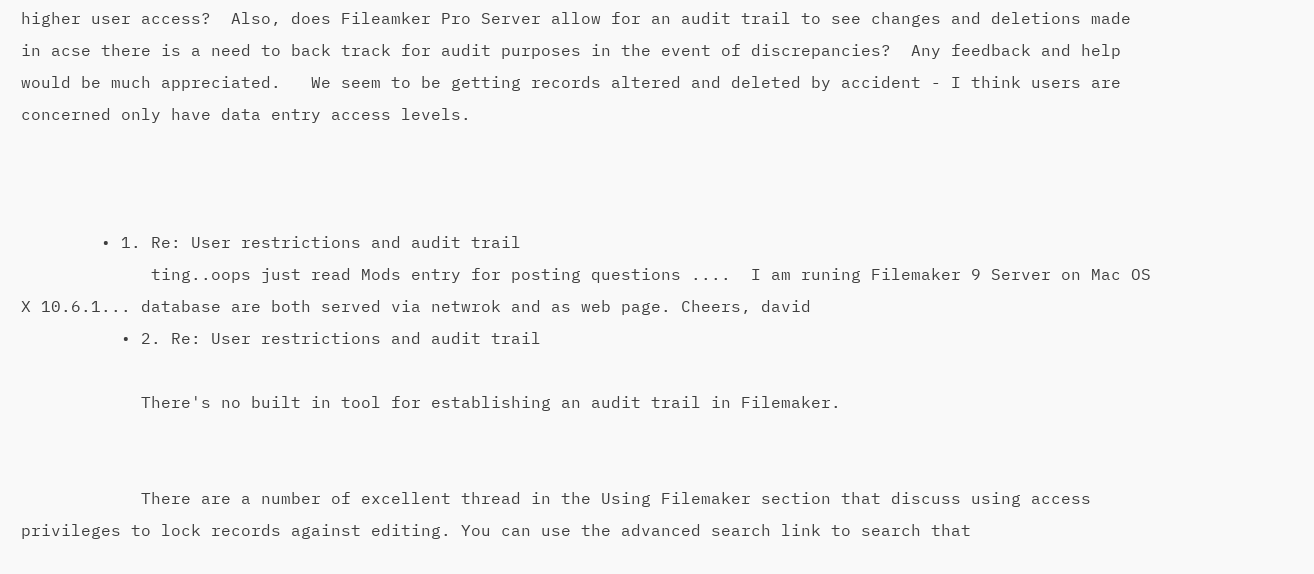higher user access?  Also, does Fileamker Pro Server allow for an audit trail to see changes and deletions made in acse there is a need to back track for audit purposes in the event of discrepancies?  Any feedback and help would be much appreciated.   We seem to be getting records altered and deleted by accident - I think users are concerned only have data entry access levels.



        • 1. Re: User restrictions and audit trail
             ting..oops just read Mods entry for posting questions ....  I am runing Filemaker 9 Server on Mac OS X 10.6.1... database are both served via netwrok and as web page. Cheers, david
          • 2. Re: User restrictions and audit trail

            There's no built in tool for establishing an audit trail in Filemaker.


            There are a number of excellent thread in the Using Filemaker section that discuss using access privileges to lock records against editing. You can use the advanced search link to search that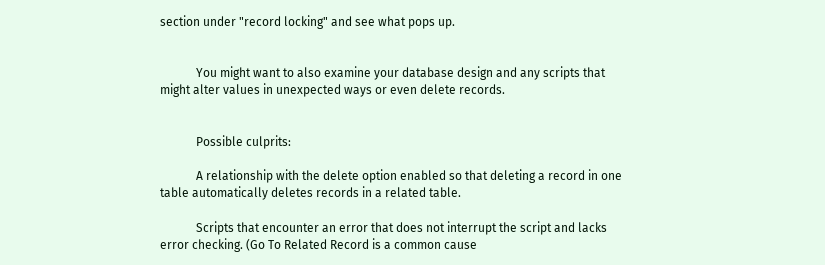section under "record locking" and see what pops up.


            You might want to also examine your database design and any scripts that might alter values in unexpected ways or even delete records.


            Possible culprits:

            A relationship with the delete option enabled so that deleting a record in one table automatically deletes records in a related table.

            Scripts that encounter an error that does not interrupt the script and lacks error checking. (Go To Related Record is a common cause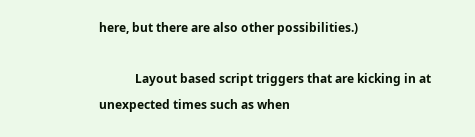here, but there are also other possibilities.)

            Layout based script triggers that are kicking in at unexpected times such as when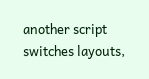another script switches layouts,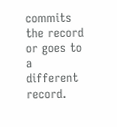commits the record or goes to a different record.